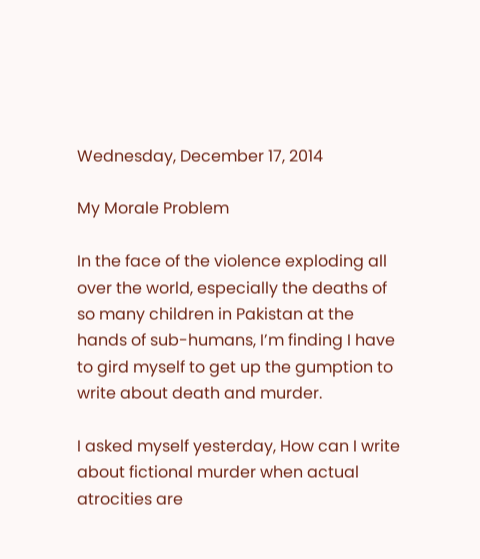Wednesday, December 17, 2014

My Morale Problem

In the face of the violence exploding all over the world, especially the deaths of so many children in Pakistan at the hands of sub-humans, I’m finding I have to gird myself to get up the gumption to write about death and murder.

I asked myself yesterday, How can I write about fictional murder when actual atrocities are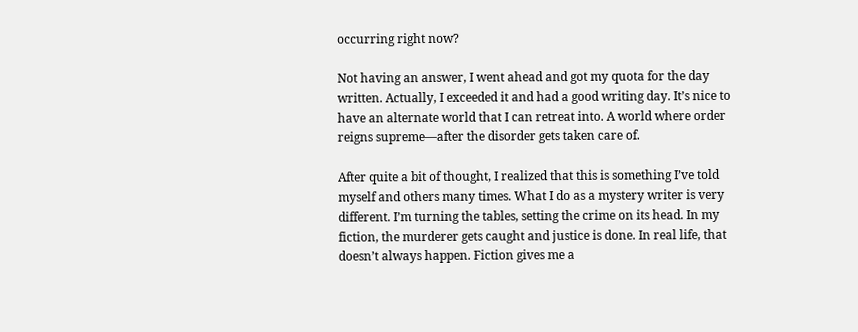occurring right now?

Not having an answer, I went ahead and got my quota for the day written. Actually, I exceeded it and had a good writing day. It’s nice to have an alternate world that I can retreat into. A world where order reigns supreme—after the disorder gets taken care of.

After quite a bit of thought, I realized that this is something I’ve told myself and others many times. What I do as a mystery writer is very different. I’m turning the tables, setting the crime on its head. In my fiction, the murderer gets caught and justice is done. In real life, that doesn’t always happen. Fiction gives me a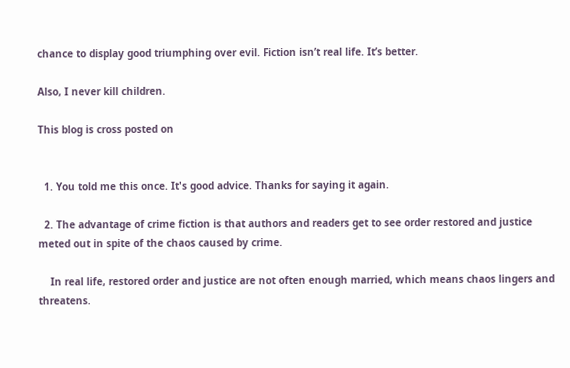chance to display good triumphing over evil. Fiction isn’t real life. It’s better.

Also, I never kill children.

This blog is cross posted on


  1. You told me this once. It's good advice. Thanks for saying it again.

  2. The advantage of crime fiction is that authors and readers get to see order restored and justice meted out in spite of the chaos caused by crime.

    In real life, restored order and justice are not often enough married, which means chaos lingers and threatens.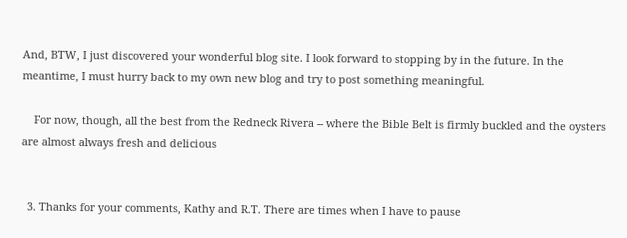And, BTW, I just discovered your wonderful blog site. I look forward to stopping by in the future. In the meantime, I must hurry back to my own new blog and try to post something meaningful.

    For now, though, all the best from the Redneck Rivera -- where the Bible Belt is firmly buckled and the oysters are almost always fresh and delicious


  3. Thanks for your comments, Kathy and R.T. There are times when I have to pause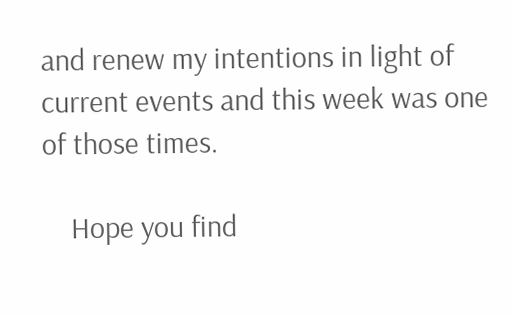and renew my intentions in light of current events and this week was one of those times.

    Hope you find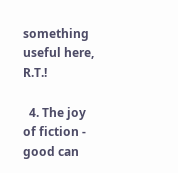something useful here, R.T.!

  4. The joy of fiction - good can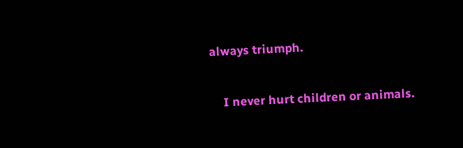always triumph.

    I never hurt children or animals.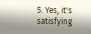5. Yes, it's satisfying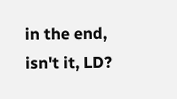in the end, isn't it, LD?